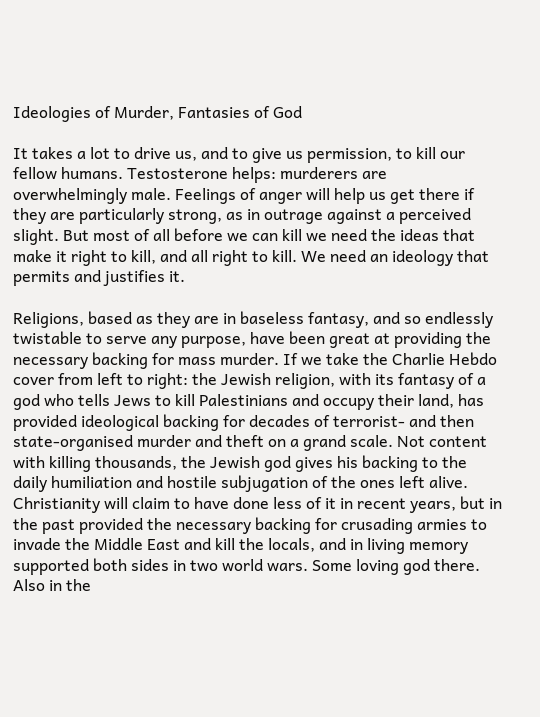Ideologies of Murder, Fantasies of God

It takes a lot to drive us, and to give us permission, to kill our fellow humans. Testosterone helps: murderers are overwhelmingly male. Feelings of anger will help us get there if they are particularly strong, as in outrage against a perceived slight. But most of all before we can kill we need the ideas that make it right to kill, and all right to kill. We need an ideology that permits and justifies it.

Religions, based as they are in baseless fantasy, and so endlessly twistable to serve any purpose, have been great at providing the necessary backing for mass murder. If we take the Charlie Hebdo cover from left to right: the Jewish religion, with its fantasy of a god who tells Jews to kill Palestinians and occupy their land, has provided ideological backing for decades of terrorist- and then state-organised murder and theft on a grand scale. Not content with killing thousands, the Jewish god gives his backing to the daily humiliation and hostile subjugation of the ones left alive. Christianity will claim to have done less of it in recent years, but in the past provided the necessary backing for crusading armies to invade the Middle East and kill the locals, and in living memory supported both sides in two world wars. Some loving god there. Also in the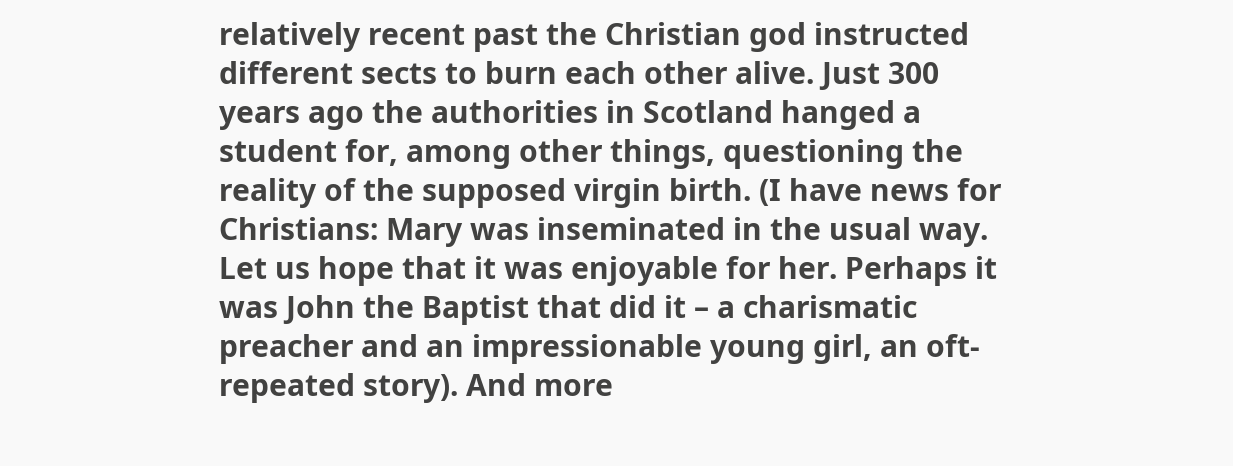relatively recent past the Christian god instructed different sects to burn each other alive. Just 300 years ago the authorities in Scotland hanged a student for, among other things, questioning the reality of the supposed virgin birth. (I have news for Christians: Mary was inseminated in the usual way. Let us hope that it was enjoyable for her. Perhaps it was John the Baptist that did it – a charismatic preacher and an impressionable young girl, an oft-repeated story). And more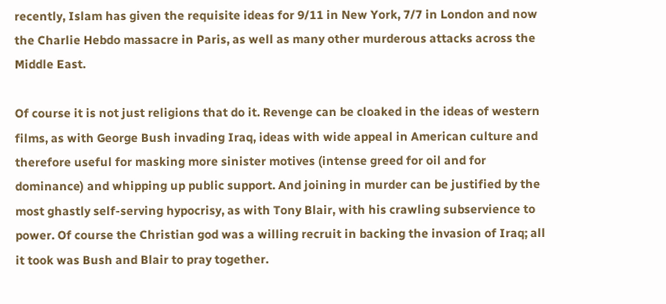recently, Islam has given the requisite ideas for 9/11 in New York, 7/7 in London and now the Charlie Hebdo massacre in Paris, as well as many other murderous attacks across the Middle East.

Of course it is not just religions that do it. Revenge can be cloaked in the ideas of western films, as with George Bush invading Iraq, ideas with wide appeal in American culture and therefore useful for masking more sinister motives (intense greed for oil and for dominance) and whipping up public support. And joining in murder can be justified by the most ghastly self-serving hypocrisy, as with Tony Blair, with his crawling subservience to power. Of course the Christian god was a willing recruit in backing the invasion of Iraq; all it took was Bush and Blair to pray together.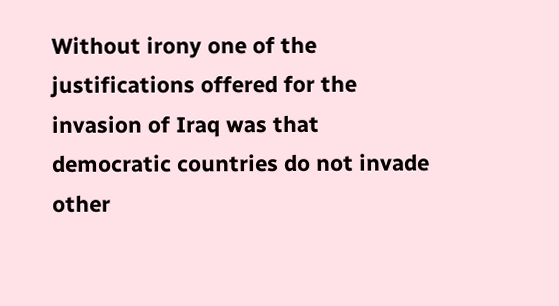Without irony one of the justifications offered for the invasion of Iraq was that democratic countries do not invade other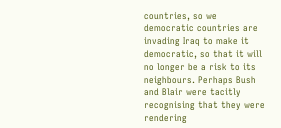countries, so we democratic countries are invading Iraq to make it democratic, so that it will no longer be a risk to its neighbours. Perhaps Bush and Blair were tacitly recognising that they were rendering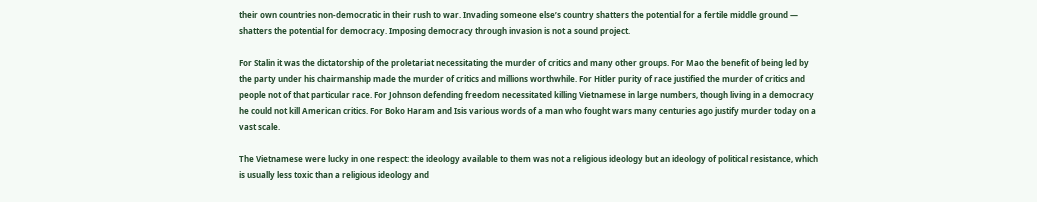their own countries non-democratic in their rush to war. Invading someone else’s country shatters the potential for a fertile middle ground — shatters the potential for democracy. Imposing democracy through invasion is not a sound project.

For Stalin it was the dictatorship of the proletariat necessitating the murder of critics and many other groups. For Mao the benefit of being led by the party under his chairmanship made the murder of critics and millions worthwhile. For Hitler purity of race justified the murder of critics and people not of that particular race. For Johnson defending freedom necessitated killing Vietnamese in large numbers, though living in a democracy he could not kill American critics. For Boko Haram and Isis various words of a man who fought wars many centuries ago justify murder today on a vast scale.

The Vietnamese were lucky in one respect: the ideology available to them was not a religious ideology but an ideology of political resistance, which is usually less toxic than a religious ideology and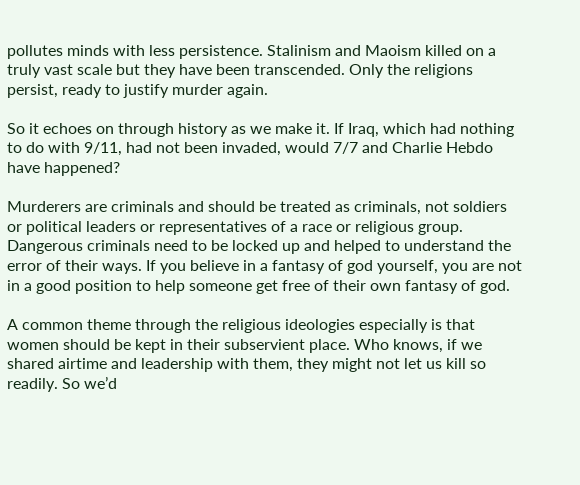pollutes minds with less persistence. Stalinism and Maoism killed on a truly vast scale but they have been transcended. Only the religions persist, ready to justify murder again.

So it echoes on through history as we make it. If Iraq, which had nothing to do with 9/11, had not been invaded, would 7/7 and Charlie Hebdo have happened?

Murderers are criminals and should be treated as criminals, not soldiers or political leaders or representatives of a race or religious group. Dangerous criminals need to be locked up and helped to understand the error of their ways. If you believe in a fantasy of god yourself, you are not in a good position to help someone get free of their own fantasy of god.

A common theme through the religious ideologies especially is that women should be kept in their subservient place. Who knows, if we shared airtime and leadership with them, they might not let us kill so readily. So we’d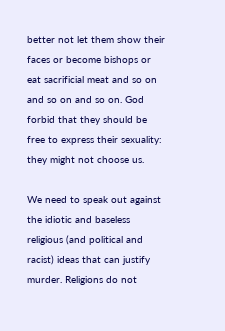better not let them show their faces or become bishops or eat sacrificial meat and so on and so on and so on. God forbid that they should be free to express their sexuality: they might not choose us.

We need to speak out against the idiotic and baseless religious (and political and racist) ideas that can justify murder. Religions do not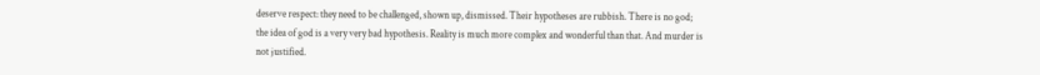deserve respect: they need to be challenged, shown up, dismissed. Their hypotheses are rubbish. There is no god; the idea of god is a very very bad hypothesis. Reality is much more complex and wonderful than that. And murder is not justified.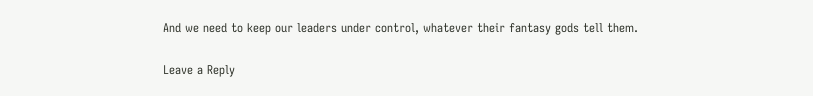And we need to keep our leaders under control, whatever their fantasy gods tell them.

Leave a Reply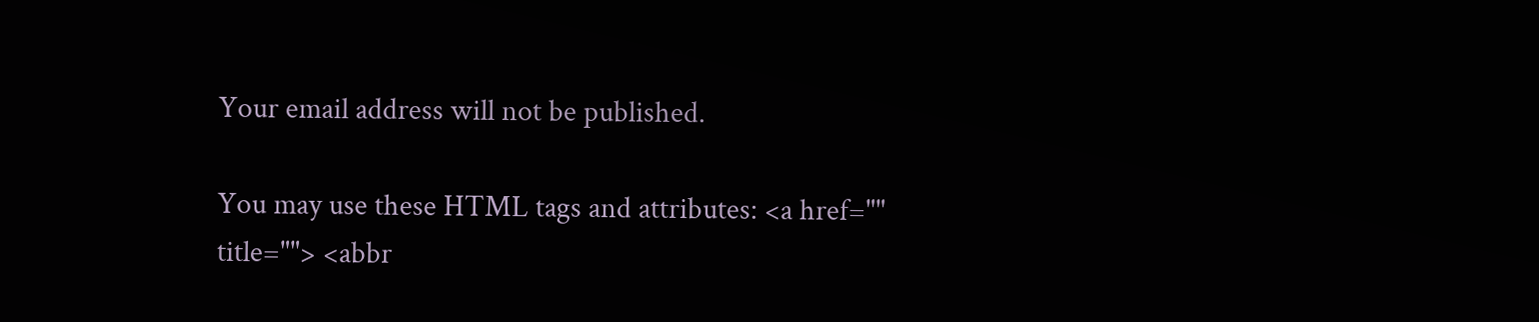Your email address will not be published.

You may use these HTML tags and attributes: <a href="" title=""> <abbr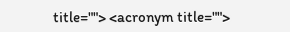title=""> <acronym title="">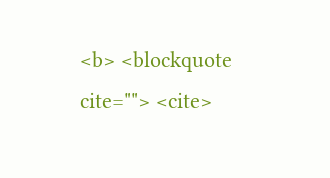<b> <blockquote cite=""> <cite>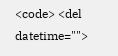<code> <del datetime="">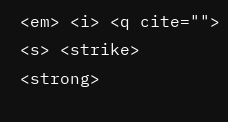<em> <i> <q cite=""> <s> <strike> <strong>